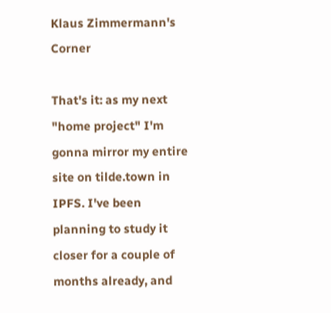Klaus Zimmermann's Corner

That's it: as my next "home project" I'm gonna mirror my entire site on tilde.town in IPFS. I've been planning to study it closer for a couple of months already, and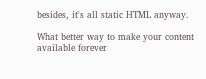besides, it's all static HTML anyway.

What better way to make your content available forever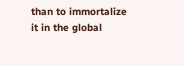than to immortalize it in the global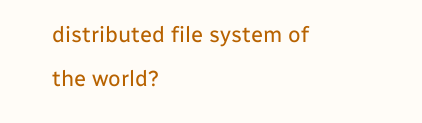distributed file system of the world?